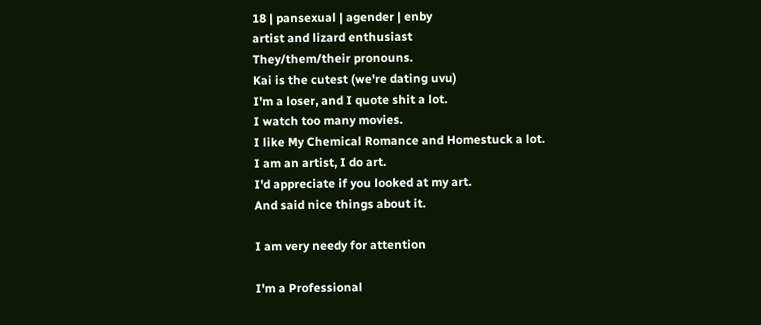18 | pansexual | agender | enby
artist and lizard enthusiast
They/them/their pronouns.
Kai is the cutest (we're dating uvu)
I'm a loser, and I quote shit a lot.
I watch too many movies.
I like My Chemical Romance and Homestuck a lot.
I am an artist, I do art.
I'd appreciate if you looked at my art.
And said nice things about it.

I am very needy for attention

I'm a Professional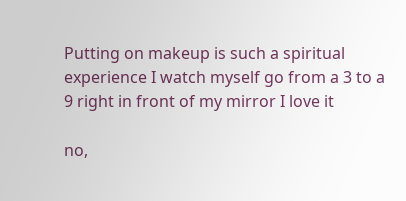Putting on makeup is such a spiritual experience I watch myself go from a 3 to a 9 right in front of my mirror I love it

no,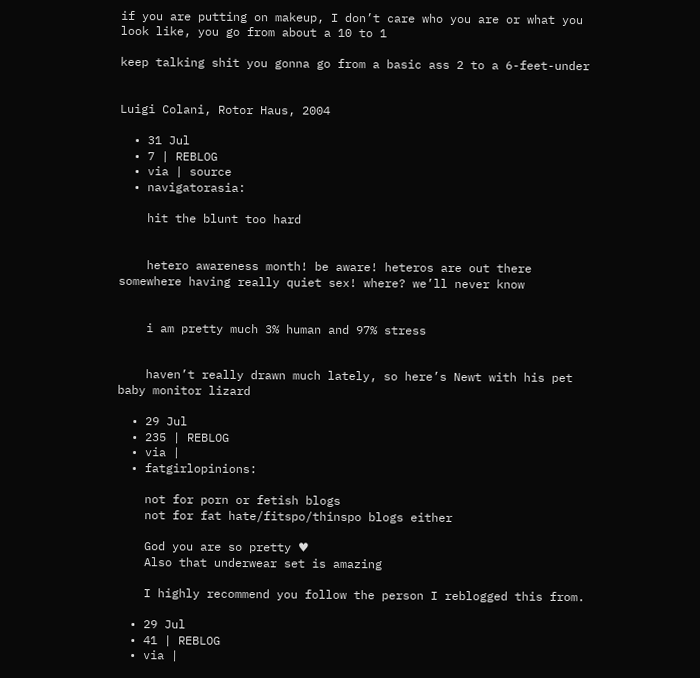if you are putting on makeup, I don’t care who you are or what you look like, you go from about a 10 to 1

keep talking shit you gonna go from a basic ass 2 to a 6-feet-under


Luigi Colani, Rotor Haus, 2004

  • 31 Jul
  • 7 | REBLOG
  • via | source
  • navigatorasia:

    hit the blunt too hard


    hetero awareness month! be aware! heteros are out there somewhere having really quiet sex! where? we’ll never know


    i am pretty much 3% human and 97% stress


    haven’t really drawn much lately, so here’s Newt with his pet baby monitor lizard

  • 29 Jul
  • 235 | REBLOG
  • via |
  • fatgirlopinions:

    not for porn or fetish blogs
    not for fat hate/fitspo/thinspo blogs either

    God you are so pretty ♥
    Also that underwear set is amazing

    I highly recommend you follow the person I reblogged this from.

  • 29 Jul
  • 41 | REBLOG
  • via |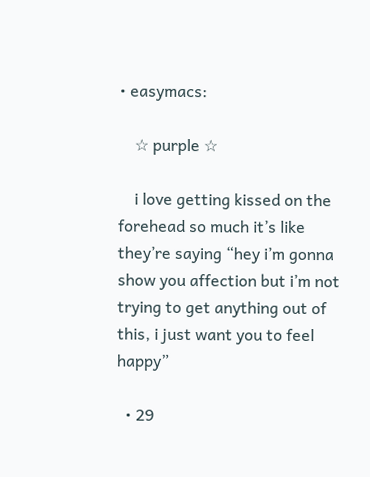• easymacs:

    ☆ purple ☆

    i love getting kissed on the forehead so much it’s like they’re saying “hey i’m gonna show you affection but i’m not trying to get anything out of this, i just want you to feel happy”

  • 29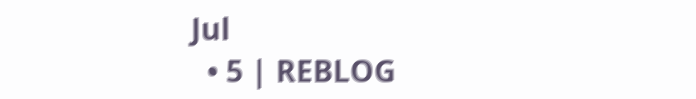Jul
  • 5 | REBLOG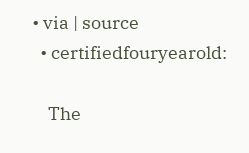• via | source
  • certifiedfouryearold:

    The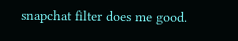snapchat filter does me good.